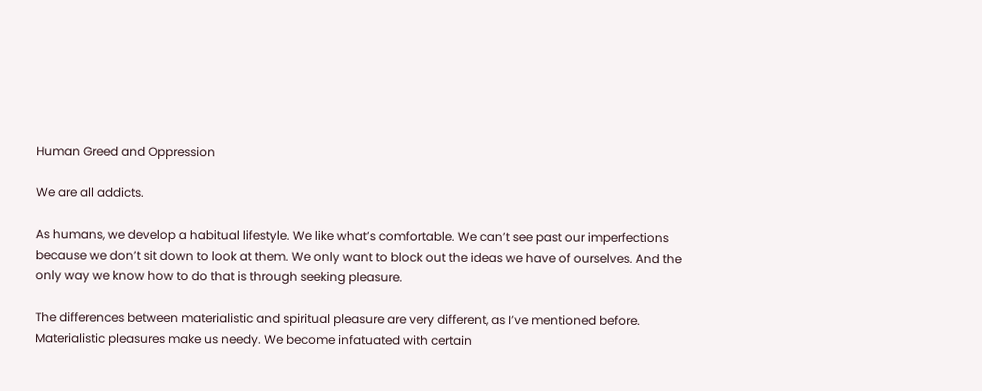Human Greed and Oppression

We are all addicts.

As humans, we develop a habitual lifestyle. We like what’s comfortable. We can’t see past our imperfections because we don’t sit down to look at them. We only want to block out the ideas we have of ourselves. And the only way we know how to do that is through seeking pleasure.

The differences between materialistic and spiritual pleasure are very different, as I’ve mentioned before. Materialistic pleasures make us needy. We become infatuated with certain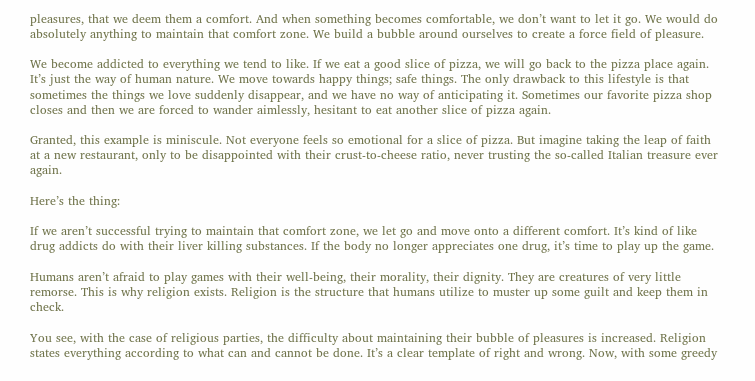pleasures, that we deem them a comfort. And when something becomes comfortable, we don’t want to let it go. We would do absolutely anything to maintain that comfort zone. We build a bubble around ourselves to create a force field of pleasure.

We become addicted to everything we tend to like. If we eat a good slice of pizza, we will go back to the pizza place again. It’s just the way of human nature. We move towards happy things; safe things. The only drawback to this lifestyle is that sometimes the things we love suddenly disappear, and we have no way of anticipating it. Sometimes our favorite pizza shop closes and then we are forced to wander aimlessly, hesitant to eat another slice of pizza again.

Granted, this example is miniscule. Not everyone feels so emotional for a slice of pizza. But imagine taking the leap of faith at a new restaurant, only to be disappointed with their crust-to-cheese ratio, never trusting the so-called Italian treasure ever again.

Here’s the thing:

If we aren’t successful trying to maintain that comfort zone, we let go and move onto a different comfort. It’s kind of like drug addicts do with their liver killing substances. If the body no longer appreciates one drug, it’s time to play up the game.

Humans aren’t afraid to play games with their well-being, their morality, their dignity. They are creatures of very little remorse. This is why religion exists. Religion is the structure that humans utilize to muster up some guilt and keep them in check.

You see, with the case of religious parties, the difficulty about maintaining their bubble of pleasures is increased. Religion states everything according to what can and cannot be done. It’s a clear template of right and wrong. Now, with some greedy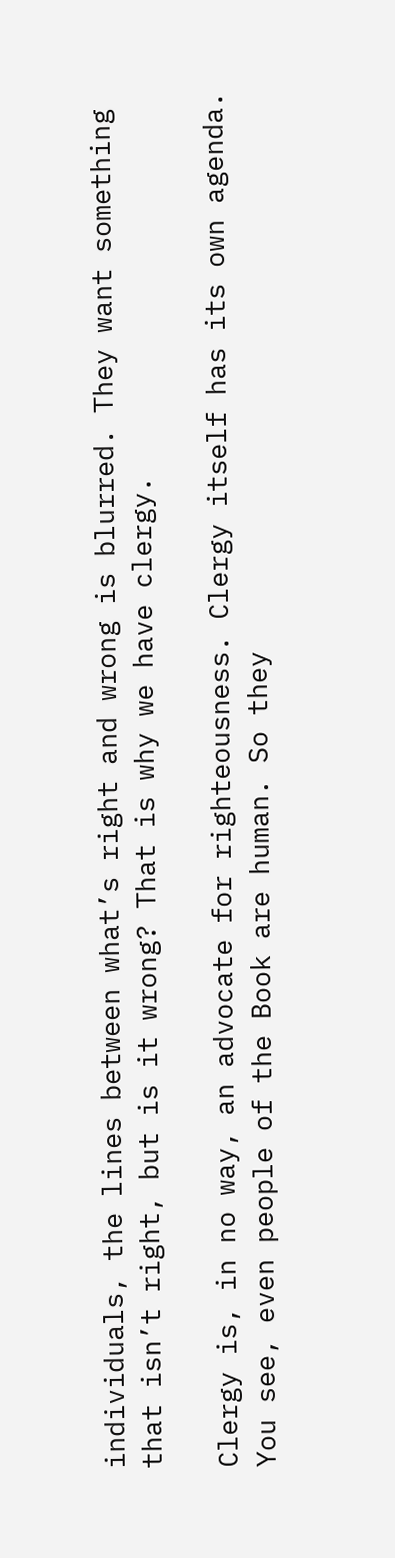individuals, the lines between what’s right and wrong is blurred. They want something that isn’t right, but is it wrong? That is why we have clergy.

Clergy is, in no way, an advocate for righteousness. Clergy itself has its own agenda. You see, even people of the Book are human. So they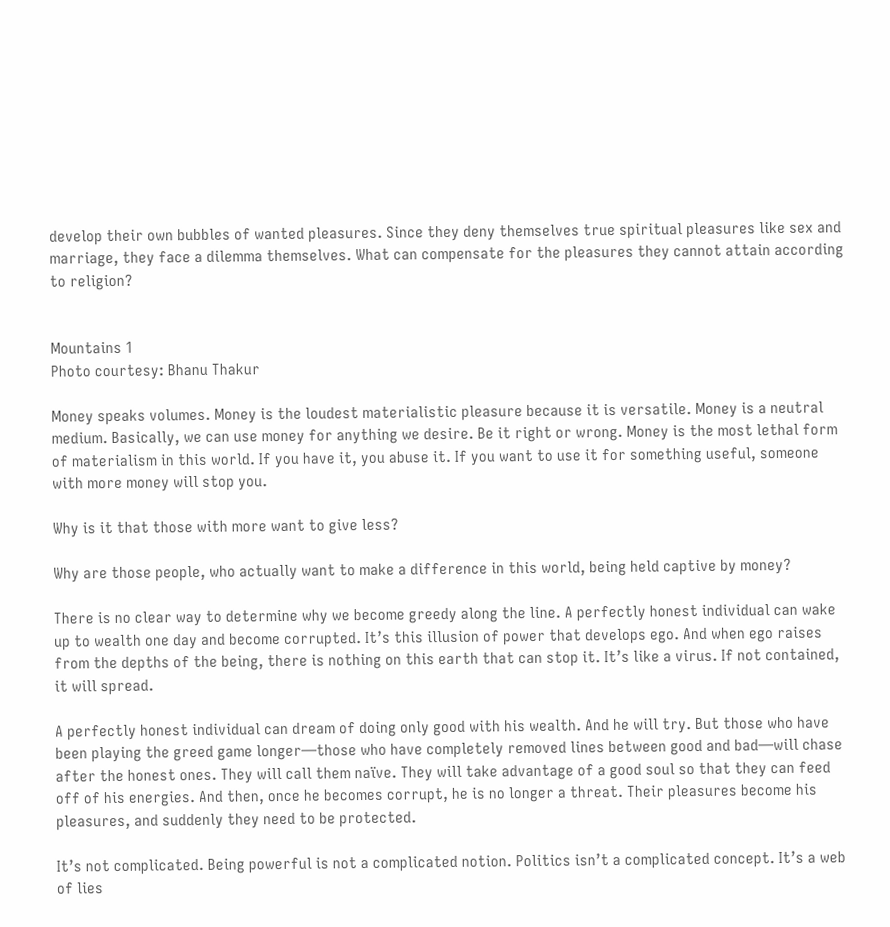develop their own bubbles of wanted pleasures. Since they deny themselves true spiritual pleasures like sex and marriage, they face a dilemma themselves. What can compensate for the pleasures they cannot attain according to religion?


Mountains 1
Photo courtesy: Bhanu Thakur

Money speaks volumes. Money is the loudest materialistic pleasure because it is versatile. Money is a neutral medium. Basically, we can use money for anything we desire. Be it right or wrong. Money is the most lethal form of materialism in this world. If you have it, you abuse it. If you want to use it for something useful, someone with more money will stop you.

Why is it that those with more want to give less?

Why are those people, who actually want to make a difference in this world, being held captive by money?

There is no clear way to determine why we become greedy along the line. A perfectly honest individual can wake up to wealth one day and become corrupted. It’s this illusion of power that develops ego. And when ego raises from the depths of the being, there is nothing on this earth that can stop it. It’s like a virus. If not contained, it will spread.

A perfectly honest individual can dream of doing only good with his wealth. And he will try. But those who have been playing the greed game longer—those who have completely removed lines between good and bad—will chase after the honest ones. They will call them naïve. They will take advantage of a good soul so that they can feed off of his energies. And then, once he becomes corrupt, he is no longer a threat. Their pleasures become his pleasures, and suddenly they need to be protected.

It’s not complicated. Being powerful is not a complicated notion. Politics isn’t a complicated concept. It’s a web of lies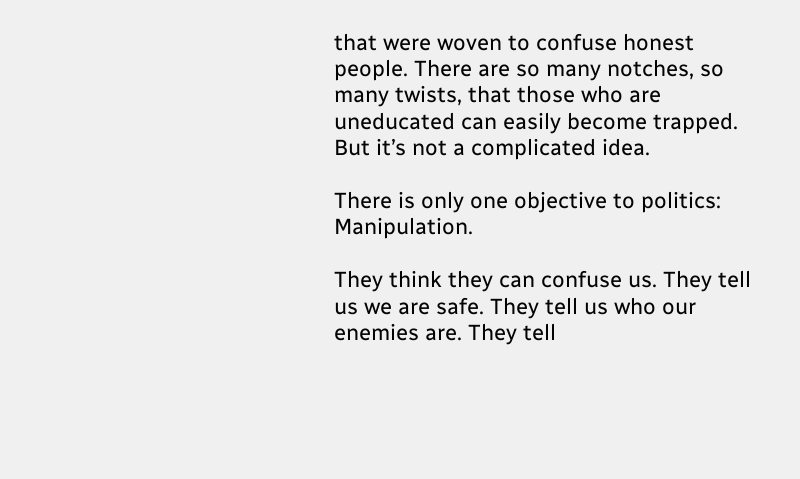that were woven to confuse honest people. There are so many notches, so many twists, that those who are uneducated can easily become trapped. But it’s not a complicated idea.

There is only one objective to politics: Manipulation.

They think they can confuse us. They tell us we are safe. They tell us who our enemies are. They tell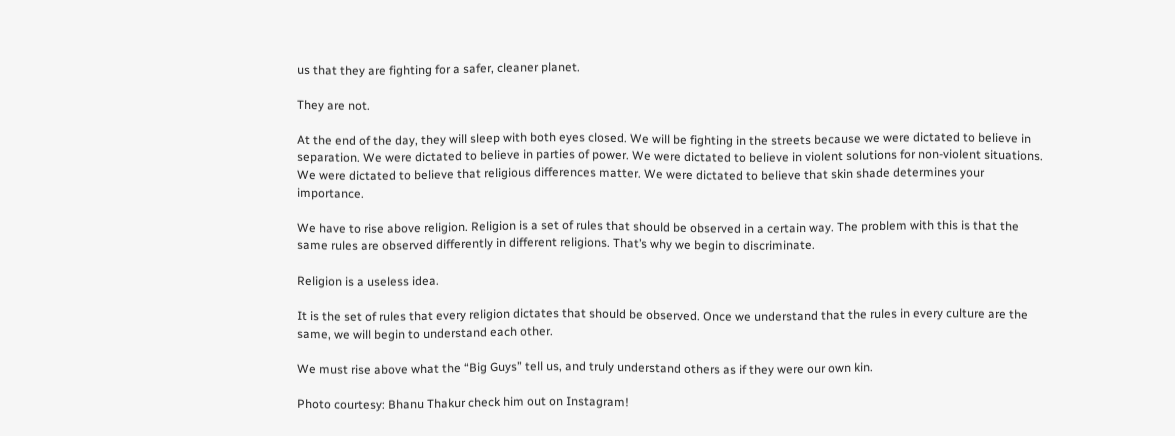us that they are fighting for a safer, cleaner planet.

They are not.

At the end of the day, they will sleep with both eyes closed. We will be fighting in the streets because we were dictated to believe in separation. We were dictated to believe in parties of power. We were dictated to believe in violent solutions for non-violent situations. We were dictated to believe that religious differences matter. We were dictated to believe that skin shade determines your importance.

We have to rise above religion. Religion is a set of rules that should be observed in a certain way. The problem with this is that the same rules are observed differently in different religions. That’s why we begin to discriminate.

Religion is a useless idea.

It is the set of rules that every religion dictates that should be observed. Once we understand that the rules in every culture are the same, we will begin to understand each other.

We must rise above what the “Big Guys” tell us, and truly understand others as if they were our own kin.

Photo courtesy: Bhanu Thakur check him out on Instagram!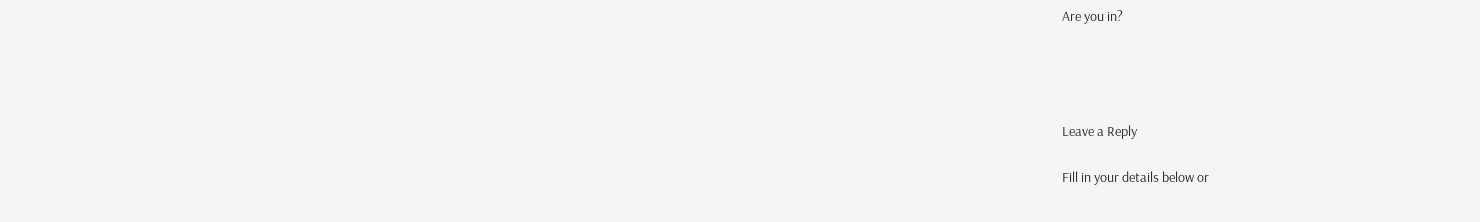Are you in?




Leave a Reply

Fill in your details below or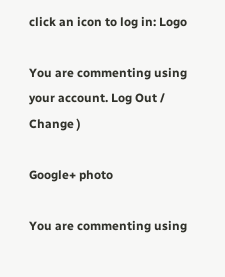click an icon to log in: Logo

You are commenting using your account. Log Out /  Change )

Google+ photo

You are commenting using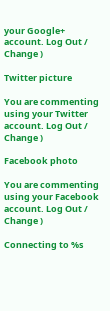your Google+ account. Log Out /  Change )

Twitter picture

You are commenting using your Twitter account. Log Out /  Change )

Facebook photo

You are commenting using your Facebook account. Log Out /  Change )

Connecting to %s